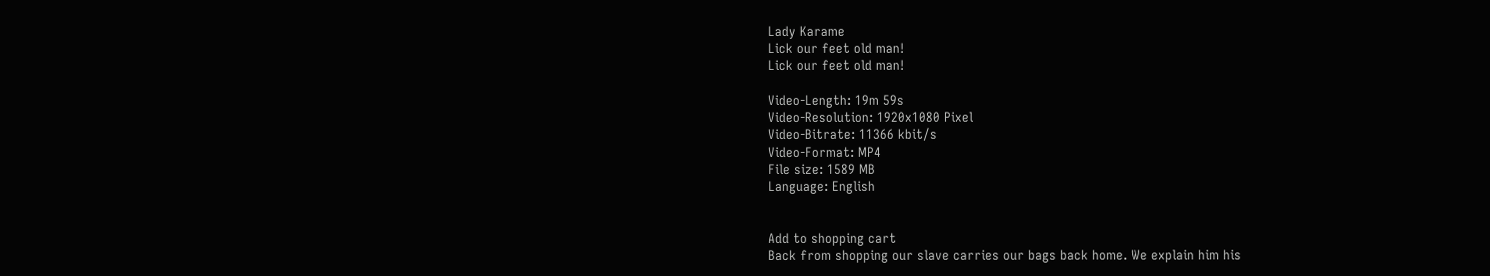Lady Karame
Lick our feet old man!
Lick our feet old man!

Video-Length: 19m 59s
Video-Resolution: 1920x1080 Pixel
Video-Bitrate: 11366 kbit/s
Video-Format: MP4
File size: 1589 MB
Language: English


Add to shopping cart
Back from shopping our slave carries our bags back home. We explain him his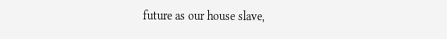future as our house slave,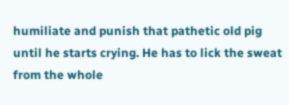humiliate and punish that pathetic old pig until he starts crying. He has to lick the sweat from the whole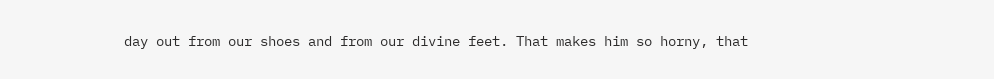day out from our shoes and from our divine feet. That makes him so horny, that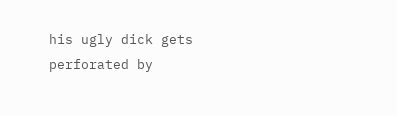his ugly dick gets perforated by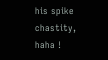his spike chastity, haha !